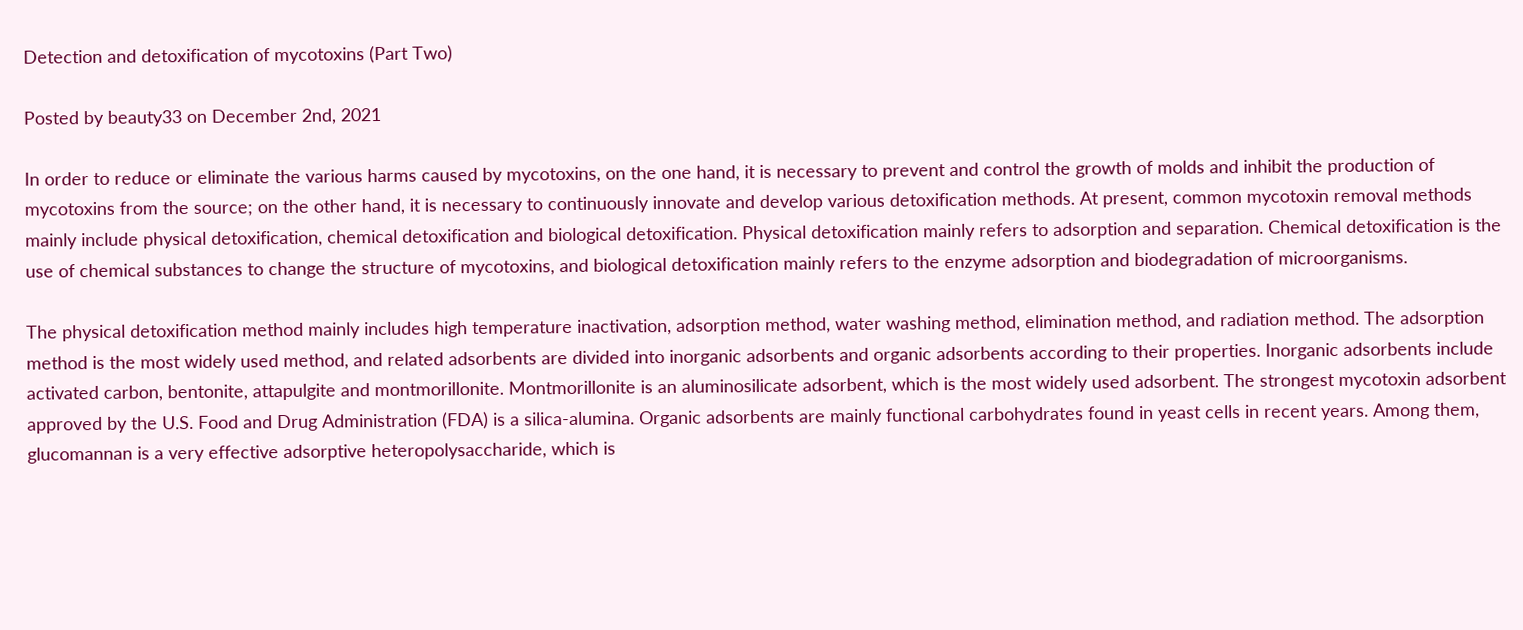Detection and detoxification of mycotoxins (Part Two)

Posted by beauty33 on December 2nd, 2021

In order to reduce or eliminate the various harms caused by mycotoxins, on the one hand, it is necessary to prevent and control the growth of molds and inhibit the production of mycotoxins from the source; on the other hand, it is necessary to continuously innovate and develop various detoxification methods. At present, common mycotoxin removal methods mainly include physical detoxification, chemical detoxification and biological detoxification. Physical detoxification mainly refers to adsorption and separation. Chemical detoxification is the use of chemical substances to change the structure of mycotoxins, and biological detoxification mainly refers to the enzyme adsorption and biodegradation of microorganisms.

The physical detoxification method mainly includes high temperature inactivation, adsorption method, water washing method, elimination method, and radiation method. The adsorption method is the most widely used method, and related adsorbents are divided into inorganic adsorbents and organic adsorbents according to their properties. Inorganic adsorbents include activated carbon, bentonite, attapulgite and montmorillonite. Montmorillonite is an aluminosilicate adsorbent, which is the most widely used adsorbent. The strongest mycotoxin adsorbent approved by the U.S. Food and Drug Administration (FDA) is a silica-alumina. Organic adsorbents are mainly functional carbohydrates found in yeast cells in recent years. Among them, glucomannan is a very effective adsorptive heteropolysaccharide, which is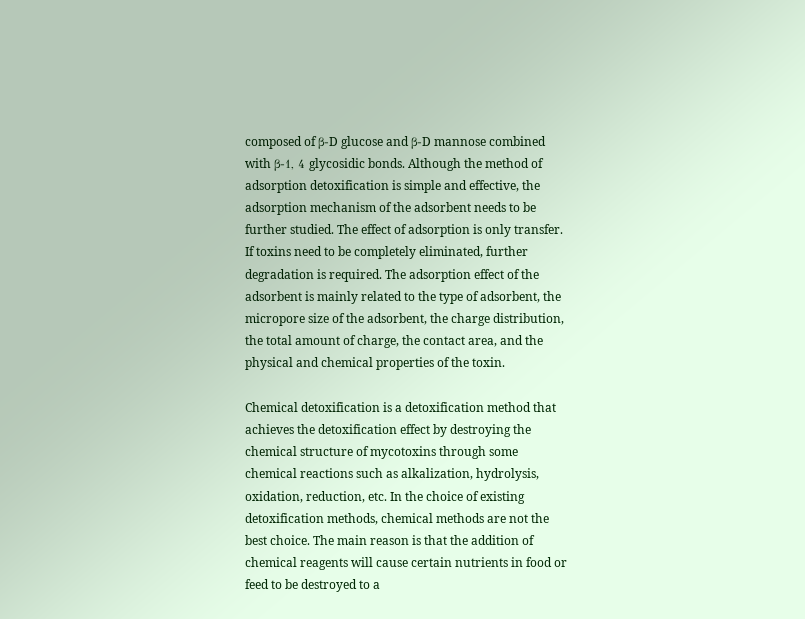composed of β-D glucose and β-D mannose combined with β-1, 4 glycosidic bonds. Although the method of adsorption detoxification is simple and effective, the adsorption mechanism of the adsorbent needs to be further studied. The effect of adsorption is only transfer. If toxins need to be completely eliminated, further degradation is required. The adsorption effect of the adsorbent is mainly related to the type of adsorbent, the micropore size of the adsorbent, the charge distribution, the total amount of charge, the contact area, and the physical and chemical properties of the toxin.

Chemical detoxification is a detoxification method that achieves the detoxification effect by destroying the chemical structure of mycotoxins through some chemical reactions such as alkalization, hydrolysis, oxidation, reduction, etc. In the choice of existing detoxification methods, chemical methods are not the best choice. The main reason is that the addition of chemical reagents will cause certain nutrients in food or feed to be destroyed to a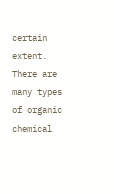certain extent. There are many types of organic chemical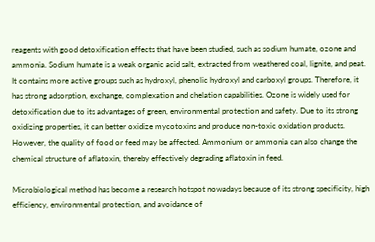reagents with good detoxification effects that have been studied, such as sodium humate, ozone and ammonia. Sodium humate is a weak organic acid salt, extracted from weathered coal, lignite, and peat. It contains more active groups such as hydroxyl, phenolic hydroxyl and carboxyl groups. Therefore, it has strong adsorption, exchange, complexation and chelation capabilities. Ozone is widely used for detoxification due to its advantages of green, environmental protection and safety. Due to its strong oxidizing properties, it can better oxidize mycotoxins and produce non-toxic oxidation products. However, the quality of food or feed may be affected. Ammonium or ammonia can also change the chemical structure of aflatoxin, thereby effectively degrading aflatoxin in feed.

Microbiological method has become a research hotspot nowadays because of its strong specificity, high efficiency, environmental protection, and avoidance of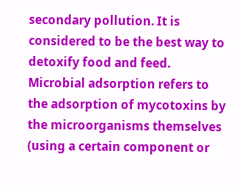secondary pollution. It is considered to be the best way to detoxify food and feed. Microbial adsorption refers to the adsorption of mycotoxins by the microorganisms themselves (using a certain component or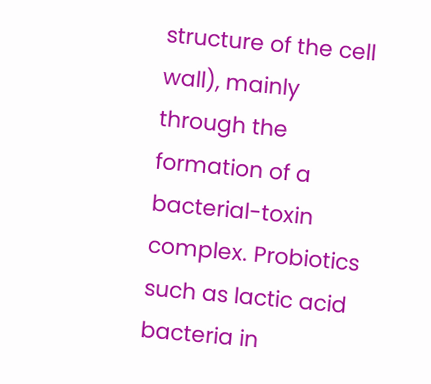structure of the cell wall), mainly through the formation of a bacterial-toxin complex. Probiotics such as lactic acid bacteria in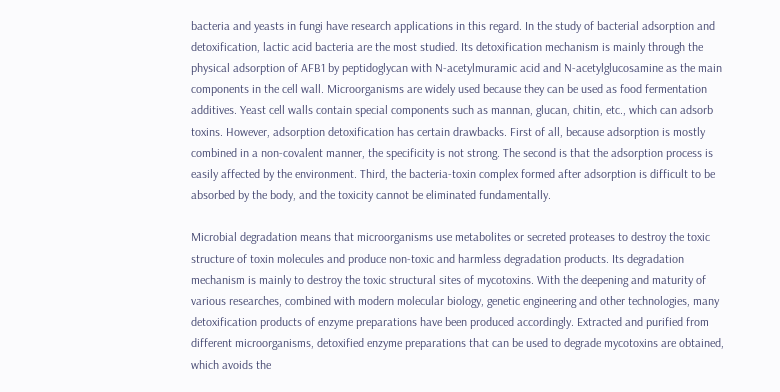bacteria and yeasts in fungi have research applications in this regard. In the study of bacterial adsorption and detoxification, lactic acid bacteria are the most studied. Its detoxification mechanism is mainly through the physical adsorption of AFB1 by peptidoglycan with N-acetylmuramic acid and N-acetylglucosamine as the main components in the cell wall. Microorganisms are widely used because they can be used as food fermentation additives. Yeast cell walls contain special components such as mannan, glucan, chitin, etc., which can adsorb toxins. However, adsorption detoxification has certain drawbacks. First of all, because adsorption is mostly combined in a non-covalent manner, the specificity is not strong. The second is that the adsorption process is easily affected by the environment. Third, the bacteria-toxin complex formed after adsorption is difficult to be absorbed by the body, and the toxicity cannot be eliminated fundamentally.

Microbial degradation means that microorganisms use metabolites or secreted proteases to destroy the toxic structure of toxin molecules and produce non-toxic and harmless degradation products. Its degradation mechanism is mainly to destroy the toxic structural sites of mycotoxins. With the deepening and maturity of various researches, combined with modern molecular biology, genetic engineering and other technologies, many detoxification products of enzyme preparations have been produced accordingly. Extracted and purified from different microorganisms, detoxified enzyme preparations that can be used to degrade mycotoxins are obtained, which avoids the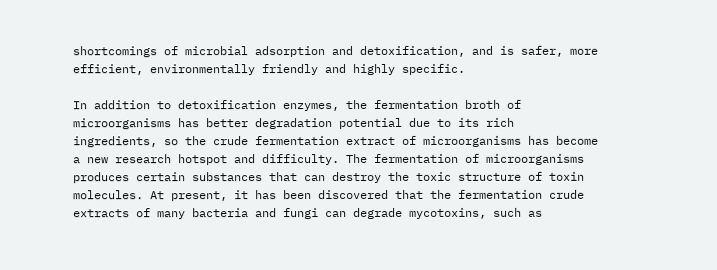shortcomings of microbial adsorption and detoxification, and is safer, more efficient, environmentally friendly and highly specific.

In addition to detoxification enzymes, the fermentation broth of microorganisms has better degradation potential due to its rich ingredients, so the crude fermentation extract of microorganisms has become a new research hotspot and difficulty. The fermentation of microorganisms produces certain substances that can destroy the toxic structure of toxin molecules. At present, it has been discovered that the fermentation crude extracts of many bacteria and fungi can degrade mycotoxins, such as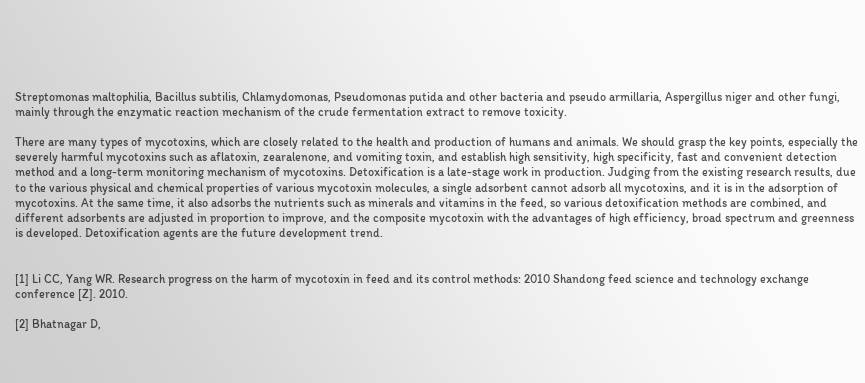Streptomonas maltophilia, Bacillus subtilis, Chlamydomonas, Pseudomonas putida and other bacteria and pseudo armillaria, Aspergillus niger and other fungi, mainly through the enzymatic reaction mechanism of the crude fermentation extract to remove toxicity.

There are many types of mycotoxins, which are closely related to the health and production of humans and animals. We should grasp the key points, especially the severely harmful mycotoxins such as aflatoxin, zearalenone, and vomiting toxin, and establish high sensitivity, high specificity, fast and convenient detection method and a long-term monitoring mechanism of mycotoxins. Detoxification is a late-stage work in production. Judging from the existing research results, due to the various physical and chemical properties of various mycotoxin molecules, a single adsorbent cannot adsorb all mycotoxins, and it is in the adsorption of mycotoxins. At the same time, it also adsorbs the nutrients such as minerals and vitamins in the feed, so various detoxification methods are combined, and different adsorbents are adjusted in proportion to improve, and the composite mycotoxin with the advantages of high efficiency, broad spectrum and greenness is developed. Detoxification agents are the future development trend.


[1] Li CC, Yang WR. Research progress on the harm of mycotoxin in feed and its control methods: 2010 Shandong feed science and technology exchange conference [Z]. 2010.

[2] Bhatnagar D,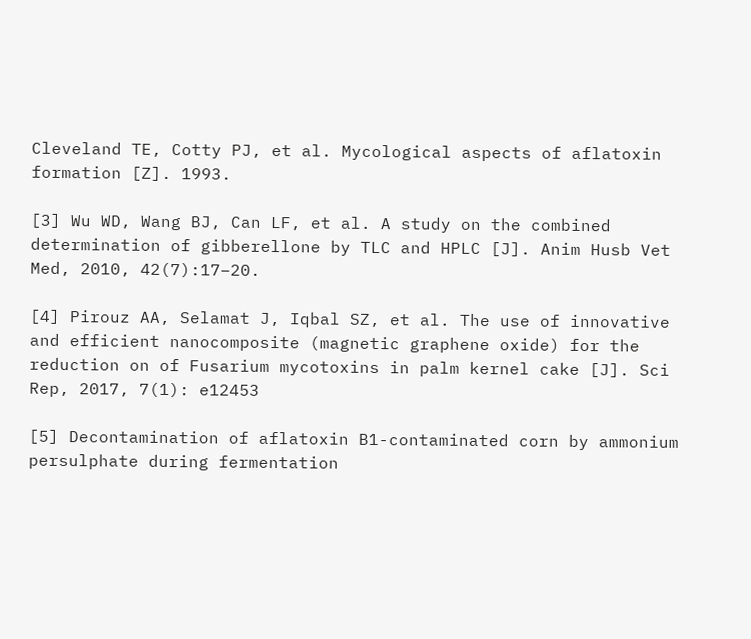Cleveland TE, Cotty PJ, et al. Mycological aspects of aflatoxin formation [Z]. 1993.

[3] Wu WD, Wang BJ, Can LF, et al. A study on the combined determination of gibberellone by TLC and HPLC [J]. Anim Husb Vet Med, 2010, 42(7):17–20.

[4] Pirouz AA, Selamat J, Iqbal SZ, et al. The use of innovative and efficient nanocomposite (magnetic graphene oxide) for the reduction on of Fusarium mycotoxins in palm kernel cake [J]. Sci Rep, 2017, 7(1): e12453

[5] Decontamination of aflatoxin B1-contaminated corn by ammonium persulphate during fermentation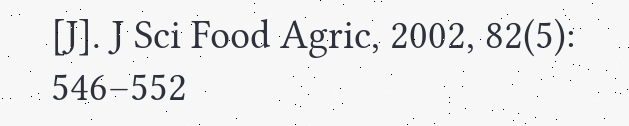[J]. J Sci Food Agric, 2002, 82(5): 546–552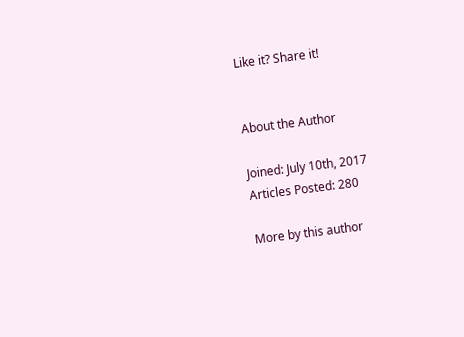Like it? Share it!


About the Author

Joined: July 10th, 2017
Articles Posted: 280

More by this author